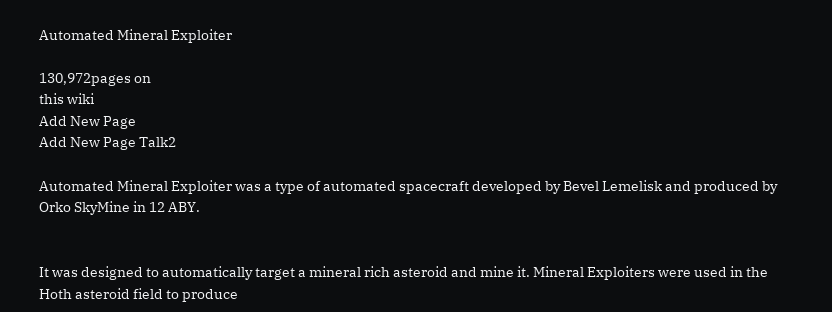Automated Mineral Exploiter

130,972pages on
this wiki
Add New Page
Add New Page Talk2

Automated Mineral Exploiter was a type of automated spacecraft developed by Bevel Lemelisk and produced by Orko SkyMine in 12 ABY.


It was designed to automatically target a mineral rich asteroid and mine it. Mineral Exploiters were used in the Hoth asteroid field to produce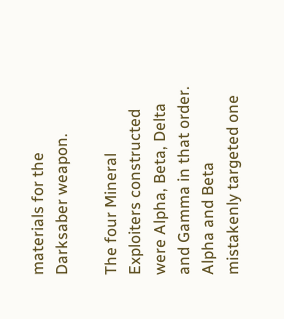materials for the Darksaber weapon.

The four Mineral Exploiters constructed were Alpha, Beta, Delta and Gamma in that order. Alpha and Beta mistakenly targeted one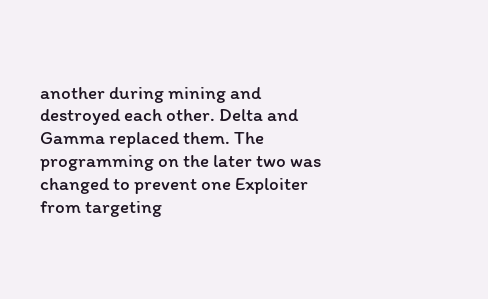another during mining and destroyed each other. Delta and Gamma replaced them. The programming on the later two was changed to prevent one Exploiter from targeting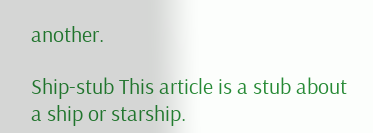another.

Ship-stub This article is a stub about a ship or starship.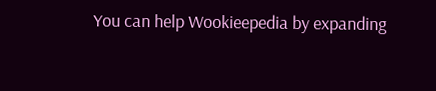You can help Wookieepedia by expanding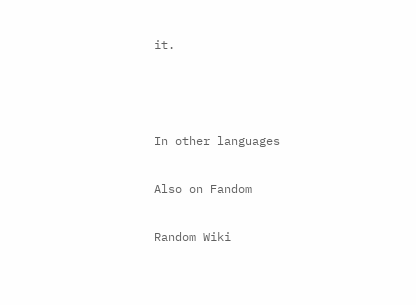it.



In other languages

Also on Fandom

Random Wiki